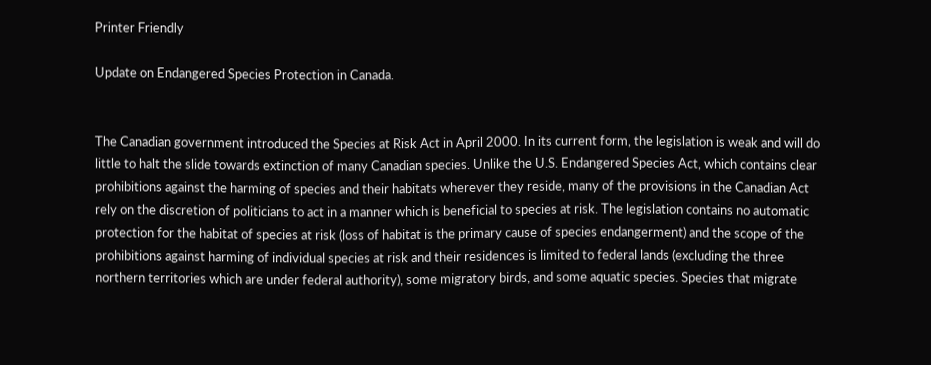Printer Friendly

Update on Endangered Species Protection in Canada.


The Canadian government introduced the Species at Risk Act in April 2000. In its current form, the legislation is weak and will do little to halt the slide towards extinction of many Canadian species. Unlike the U.S. Endangered Species Act, which contains clear prohibitions against the harming of species and their habitats wherever they reside, many of the provisions in the Canadian Act rely on the discretion of politicians to act in a manner which is beneficial to species at risk. The legislation contains no automatic protection for the habitat of species at risk (loss of habitat is the primary cause of species endangerment) and the scope of the prohibitions against harming of individual species at risk and their residences is limited to federal lands (excluding the three northern territories which are under federal authority), some migratory birds, and some aquatic species. Species that migrate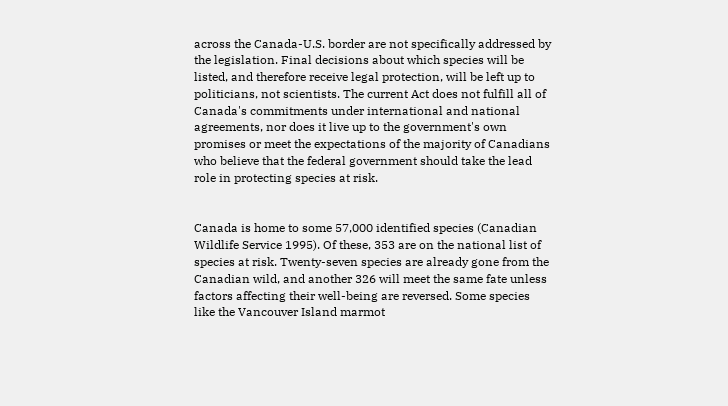across the Canada-U.S. border are not specifically addressed by the legislation. Final decisions about which species will be listed, and therefore receive legal protection, will be left up to politicians, not scientists. The current Act does not fulfill all of Canada's commitments under international and national agreements, nor does it live up to the government's own promises or meet the expectations of the majority of Canadians who believe that the federal government should take the lead role in protecting species at risk.


Canada is home to some 57,000 identified species (Canadian Wildlife Service 1995). Of these, 353 are on the national list of species at risk. Twenty-seven species are already gone from the Canadian wild, and another 326 will meet the same fate unless factors affecting their well-being are reversed. Some species like the Vancouver Island marmot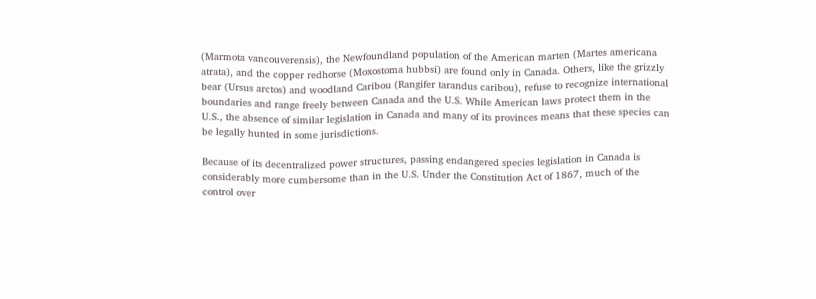(Marmota vancouverensis), the Newfoundland population of the American marten (Martes americana atrata), and the copper redhorse (Moxostoma hubbsi) are found only in Canada. Others, like the grizzly bear (Ursus arctos) and woodland Caribou (Rangifer tarandus caribou), refuse to recognize international boundaries and range freely between Canada and the U.S. While American laws protect them in the U.S., the absence of similar legislation in Canada and many of its provinces means that these species can be legally hunted in some jurisdictions.

Because of its decentralized power structures, passing endangered species legislation in Canada is considerably more cumbersome than in the U.S. Under the Constitution Act of 1867, much of the control over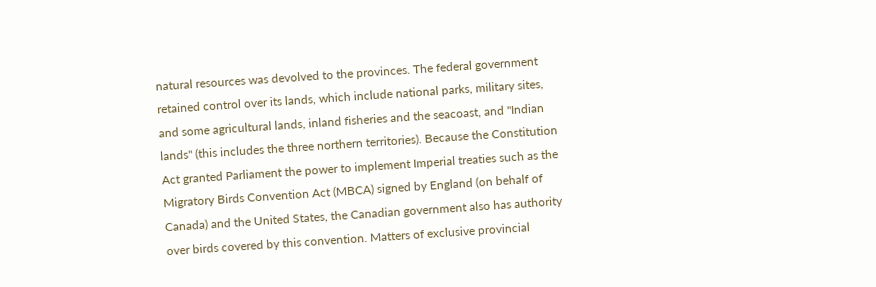natural resources was devolved to the provinces. The federal government retained control over its lands, which include national parks, military sites, and some agricultural lands, inland fisheries and the seacoast, and "Indian lands" (this includes the three northern territories). Because the Constitution Act granted Parliament the power to implement Imperial treaties such as the Migratory Birds Convention Act (MBCA) signed by England (on behalf of Canada) and the United States, the Canadian government also has authority over birds covered by this convention. Matters of exclusive provincial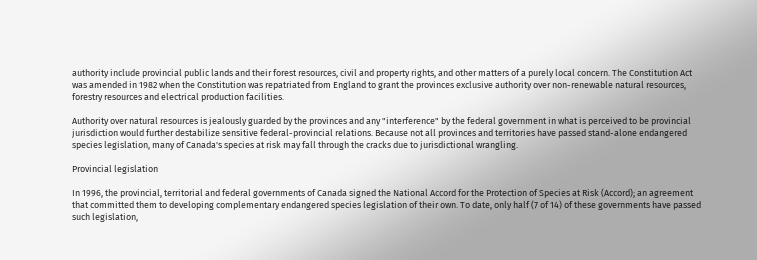authority include provincial public lands and their forest resources, civil and property rights, and other matters of a purely local concern. The Constitution Act was amended in 1982 when the Constitution was repatriated from England to grant the provinces exclusive authority over non-renewable natural resources, forestry resources and electrical production facilities.

Authority over natural resources is jealously guarded by the provinces and any "interference" by the federal government in what is perceived to be provincial jurisdiction would further destabilize sensitive federal-provincial relations. Because not all provinces and territories have passed stand-alone endangered species legislation, many of Canada's species at risk may fall through the cracks due to jurisdictional wrangling.

Provincial legislation

In 1996, the provincial, territorial and federal governments of Canada signed the National Accord for the Protection of Species at Risk (Accord); an agreement that committed them to developing complementary endangered species legislation of their own. To date, only half (7 of 14) of these governments have passed such legislation,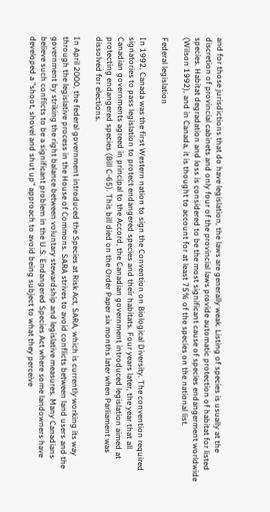and for those jurisdictions that do have legislation, the laws are generally weak. Listing of species is usually at the discretion of provincial cabinets and only four of the provincial laws provide automatic protection of habitat for listed species. Habitat degradation and loss is considered to be the most significant cause of species endangerment worldwide (Wilson 1992), and in Canada, it is thought to account for at least 75% of the species on the national list.

Federal legislation

In 1992, Canada was the first Western nation to sign the Convention on Biological Diversity. The convention required signatories to pass legislation to protect endangered species and their habitats. Four years later, the year that all Canadian governments agreed in principal to the Accord, the Canadian government introduced legislation aimed at protecting endangered species (Bill C-65). This bill died on the Order Paper six months later when Parliament was dissolved for elections.

In April 2000, the federal government introduced the Species at Risk Act, SARA, which is currently working its way through the legislative process in the House of Commons. SARA strives to avoid conflicts between land users and the government by striking the right balance between voluntary stewardship and legislative measures. Many Canadians believe such conflicts to be a significant problem in the U.S. Endangered Species Act where some landowners have developed a "shoot, shovel and shut up" approach to avoid being subject to what they perceive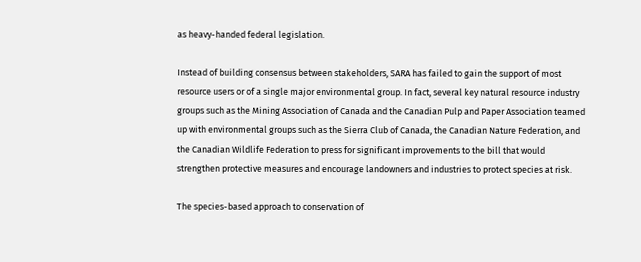as heavy-handed federal legislation.

Instead of building consensus between stakeholders, SARA has failed to gain the support of most resource users or of a single major environmental group. In fact, several key natural resource industry groups such as the Mining Association of Canada and the Canadian Pulp and Paper Association teamed up with environmental groups such as the Sierra Club of Canada, the Canadian Nature Federation, and the Canadian Wildlife Federation to press for significant improvements to the bill that would strengthen protective measures and encourage landowners and industries to protect species at risk.

The species-based approach to conservation of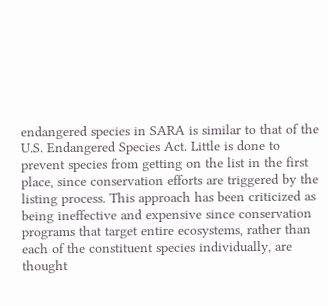endangered species in SARA is similar to that of the U.S. Endangered Species Act. Little is done to prevent species from getting on the list in the first place, since conservation efforts are triggered by the listing process. This approach has been criticized as being ineffective and expensive since conservation programs that target entire ecosystems, rather than each of the constituent species individually, are thought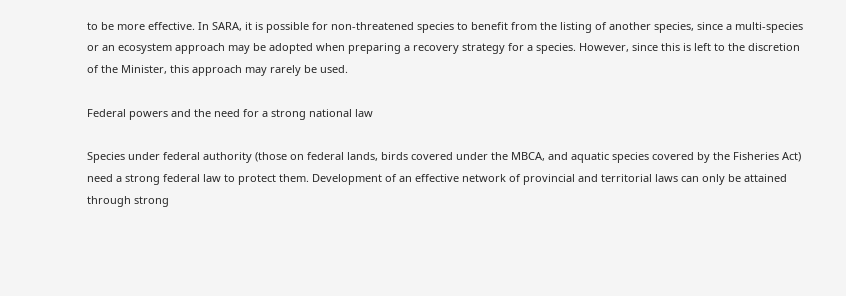to be more effective. In SARA, it is possible for non-threatened species to benefit from the listing of another species, since a multi-species or an ecosystem approach may be adopted when preparing a recovery strategy for a species. However, since this is left to the discretion of the Minister, this approach may rarely be used.

Federal powers and the need for a strong national law

Species under federal authority (those on federal lands, birds covered under the MBCA, and aquatic species covered by the Fisheries Act) need a strong federal law to protect them. Development of an effective network of provincial and territorial laws can only be attained through strong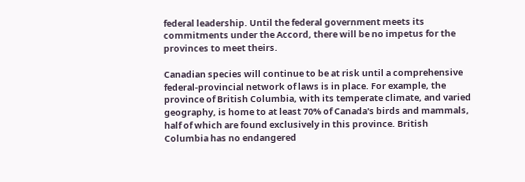federal leadership. Until the federal government meets its commitments under the Accord, there will be no impetus for the provinces to meet theirs.

Canadian species will continue to be at risk until a comprehensive federal-provincial network of laws is in place. For example, the province of British Columbia, with its temperate climate, and varied geography, is home to at least 70% of Canada's birds and mammals, half of which are found exclusively in this province. British Columbia has no endangered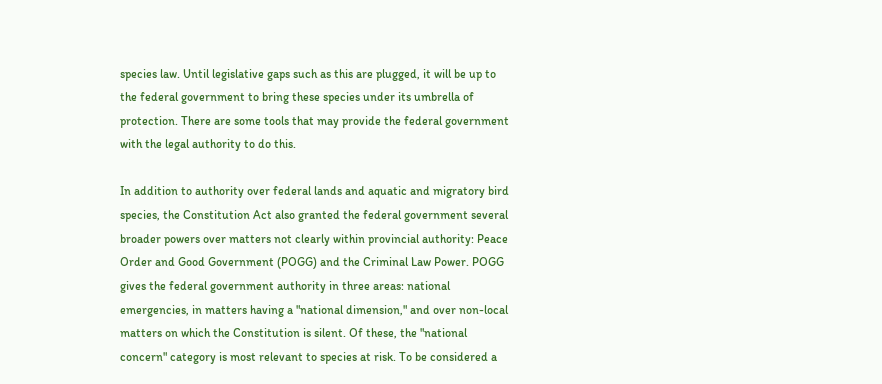species law. Until legislative gaps such as this are plugged, it will be up to the federal government to bring these species under its umbrella of protection. There are some tools that may provide the federal government with the legal authority to do this.

In addition to authority over federal lands and aquatic and migratory bird species, the Constitution Act also granted the federal government several broader powers over matters not clearly within provincial authority: Peace Order and Good Government (POGG) and the Criminal Law Power. POGG gives the federal government authority in three areas: national emergencies, in matters having a "national dimension," and over non-local matters on which the Constitution is silent. Of these, the "national concern" category is most relevant to species at risk. To be considered a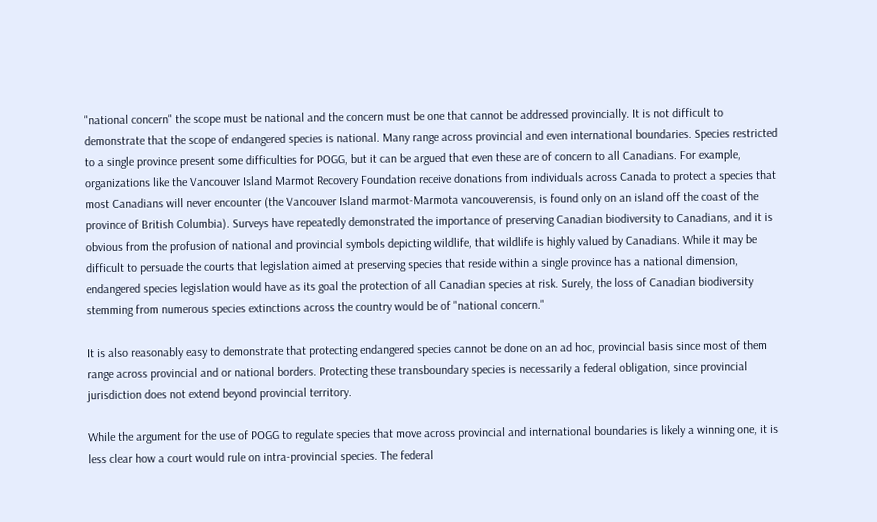"national concern" the scope must be national and the concern must be one that cannot be addressed provincially. It is not difficult to demonstrate that the scope of endangered species is national. Many range across provincial and even international boundaries. Species restricted to a single province present some difficulties for POGG, but it can be argued that even these are of concern to all Canadians. For example, organizations like the Vancouver Island Marmot Recovery Foundation receive donations from individuals across Canada to protect a species that most Canadians will never encounter (the Vancouver Island marmot-Marmota vancouverensis, is found only on an island off the coast of the province of British Columbia). Surveys have repeatedly demonstrated the importance of preserving Canadian biodiversity to Canadians, and it is obvious from the profusion of national and provincial symbols depicting wildlife, that wildlife is highly valued by Canadians. While it may be difficult to persuade the courts that legislation aimed at preserving species that reside within a single province has a national dimension, endangered species legislation would have as its goal the protection of all Canadian species at risk. Surely, the loss of Canadian biodiversity stemming from numerous species extinctions across the country would be of "national concern."

It is also reasonably easy to demonstrate that protecting endangered species cannot be done on an ad hoc, provincial basis since most of them range across provincial and or national borders. Protecting these transboundary species is necessarily a federal obligation, since provincial jurisdiction does not extend beyond provincial territory.

While the argument for the use of POGG to regulate species that move across provincial and international boundaries is likely a winning one, it is less clear how a court would rule on intra-provincial species. The federal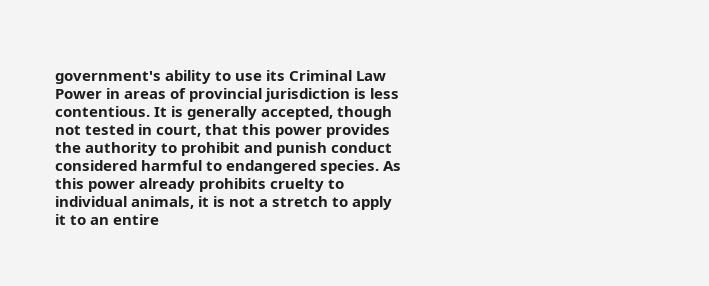government's ability to use its Criminal Law Power in areas of provincial jurisdiction is less contentious. It is generally accepted, though not tested in court, that this power provides the authority to prohibit and punish conduct considered harmful to endangered species. As this power already prohibits cruelty to individual animals, it is not a stretch to apply it to an entire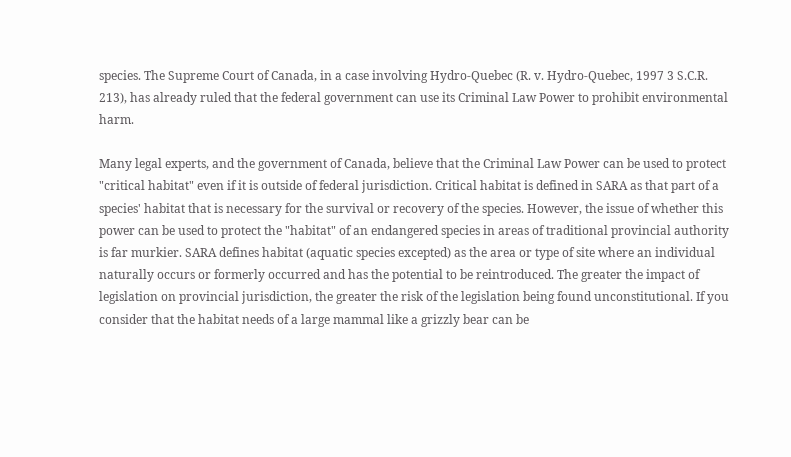species. The Supreme Court of Canada, in a case involving Hydro-Quebec (R. v. Hydro-Quebec, 1997 3 S.C.R. 213), has already ruled that the federal government can use its Criminal Law Power to prohibit environmental harm.

Many legal experts, and the government of Canada, believe that the Criminal Law Power can be used to protect "critical habitat" even if it is outside of federal jurisdiction. Critical habitat is defined in SARA as that part of a species' habitat that is necessary for the survival or recovery of the species. However, the issue of whether this power can be used to protect the "habitat" of an endangered species in areas of traditional provincial authority is far murkier. SARA defines habitat (aquatic species excepted) as the area or type of site where an individual naturally occurs or formerly occurred and has the potential to be reintroduced. The greater the impact of legislation on provincial jurisdiction, the greater the risk of the legislation being found unconstitutional. If you consider that the habitat needs of a large mammal like a grizzly bear can be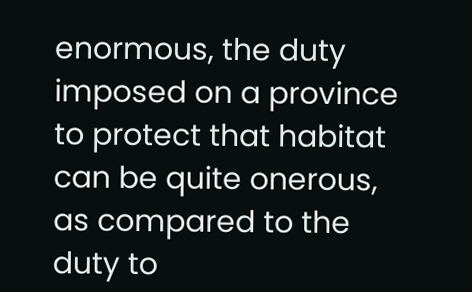enormous, the duty imposed on a province to protect that habitat can be quite onerous, as compared to the duty to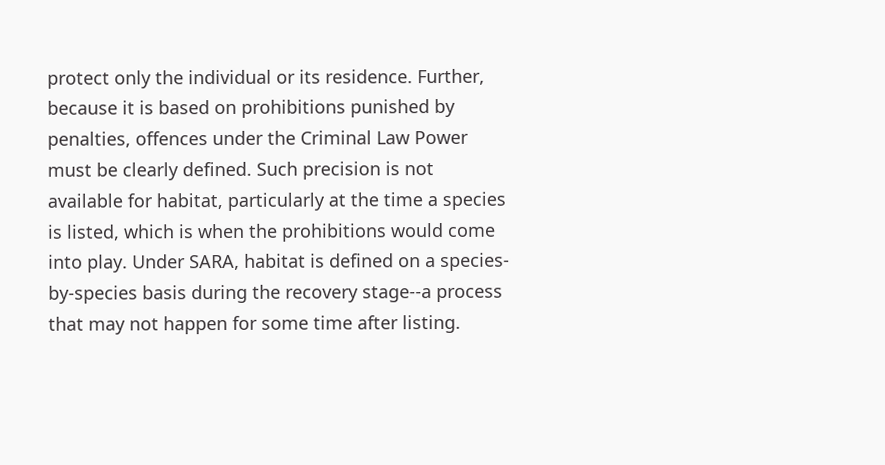protect only the individual or its residence. Further, because it is based on prohibitions punished by penalties, offences under the Criminal Law Power must be clearly defined. Such precision is not available for habitat, particularly at the time a species is listed, which is when the prohibitions would come into play. Under SARA, habitat is defined on a species-by-species basis during the recovery stage--a process that may not happen for some time after listing.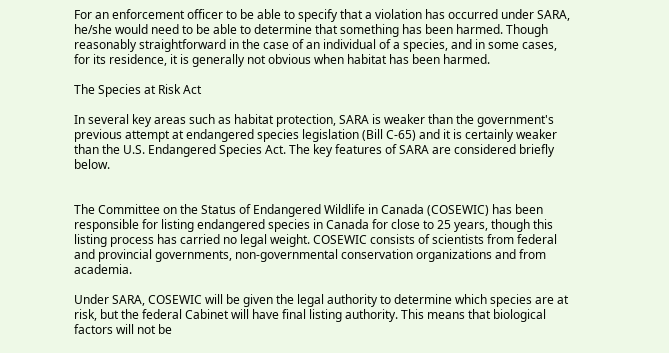For an enforcement officer to be able to specify that a violation has occurred under SARA, he/she would need to be able to determine that something has been harmed. Though reasonably straightforward in the case of an individual of a species, and in some cases, for its residence, it is generally not obvious when habitat has been harmed.

The Species at Risk Act

In several key areas such as habitat protection, SARA is weaker than the government's previous attempt at endangered species legislation (Bill C-65) and it is certainly weaker than the U.S. Endangered Species Act. The key features of SARA are considered briefly below.


The Committee on the Status of Endangered Wildlife in Canada (COSEWIC) has been responsible for listing endangered species in Canada for close to 25 years, though this listing process has carried no legal weight. COSEWIC consists of scientists from federal and provincial governments, non-governmental conservation organizations and from academia.

Under SARA, COSEWIC will be given the legal authority to determine which species are at risk, but the federal Cabinet will have final listing authority. This means that biological factors will not be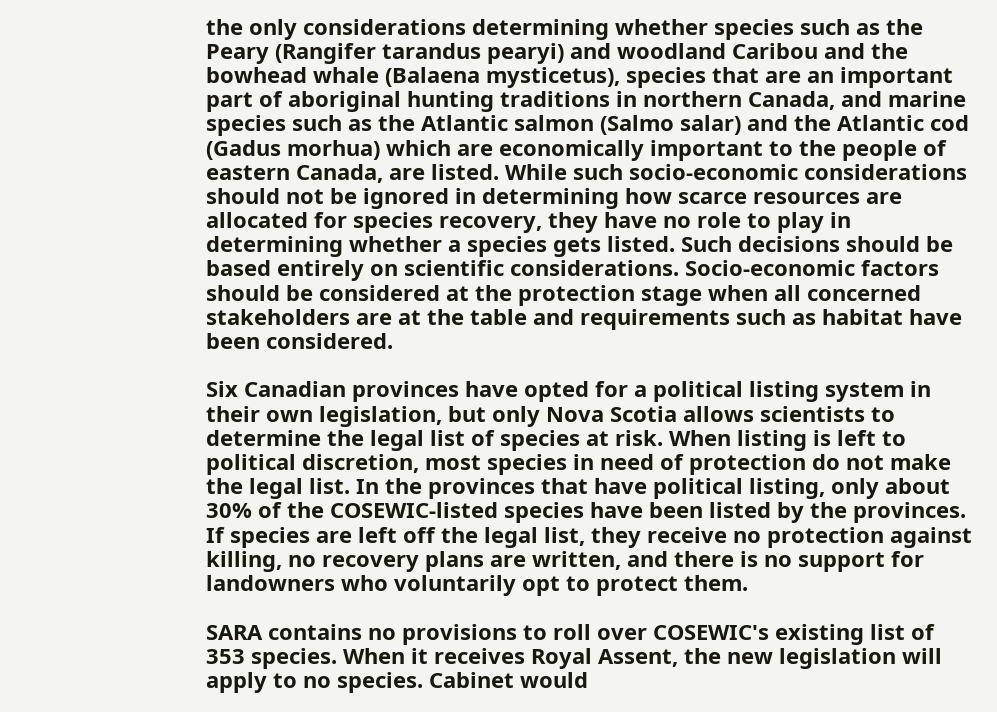the only considerations determining whether species such as the Peary (Rangifer tarandus pearyi) and woodland Caribou and the bowhead whale (Balaena mysticetus), species that are an important part of aboriginal hunting traditions in northern Canada, and marine species such as the Atlantic salmon (Salmo salar) and the Atlantic cod (Gadus morhua) which are economically important to the people of eastern Canada, are listed. While such socio-economic considerations should not be ignored in determining how scarce resources are allocated for species recovery, they have no role to play in determining whether a species gets listed. Such decisions should be based entirely on scientific considerations. Socio-economic factors should be considered at the protection stage when all concerned stakeholders are at the table and requirements such as habitat have been considered.

Six Canadian provinces have opted for a political listing system in their own legislation, but only Nova Scotia allows scientists to determine the legal list of species at risk. When listing is left to political discretion, most species in need of protection do not make the legal list. In the provinces that have political listing, only about 30% of the COSEWIC-listed species have been listed by the provinces. If species are left off the legal list, they receive no protection against killing, no recovery plans are written, and there is no support for landowners who voluntarily opt to protect them.

SARA contains no provisions to roll over COSEWIC's existing list of 353 species. When it receives Royal Assent, the new legislation will apply to no species. Cabinet would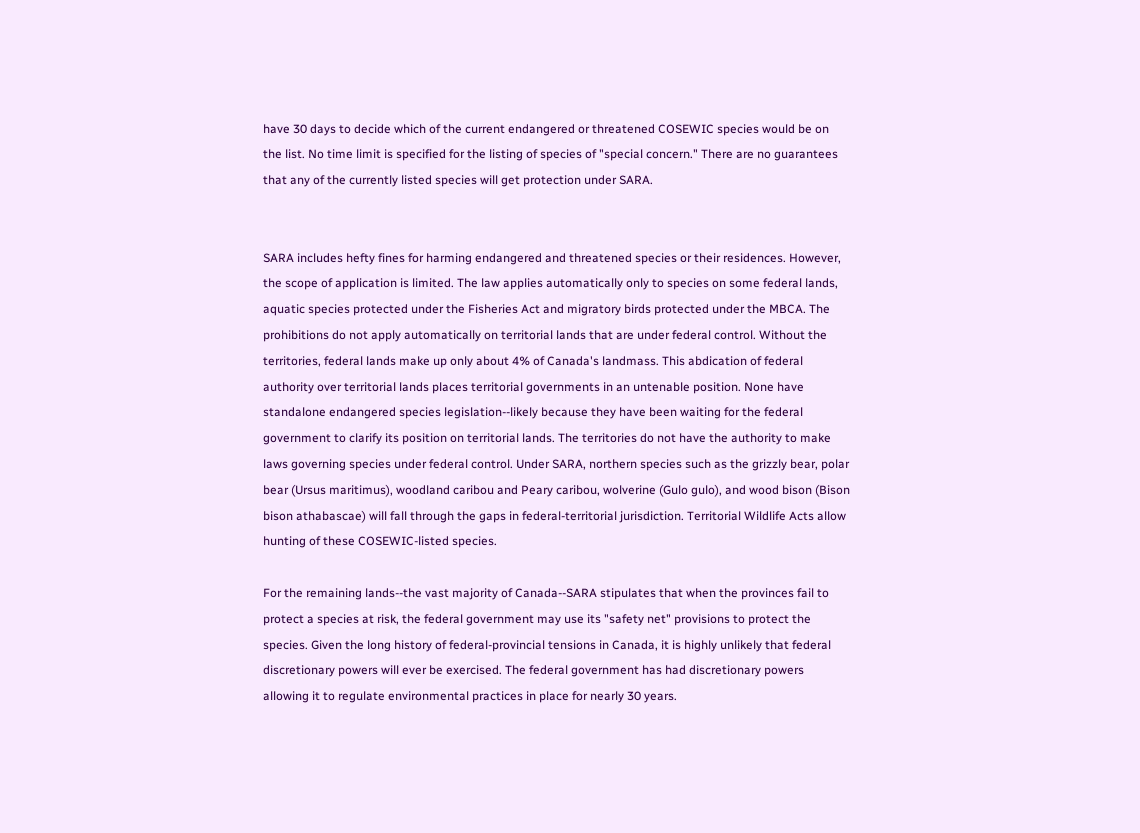have 30 days to decide which of the current endangered or threatened COSEWIC species would be on the list. No time limit is specified for the listing of species of "special concern." There are no guarantees that any of the currently listed species will get protection under SARA.


SARA includes hefty fines for harming endangered and threatened species or their residences. However, the scope of application is limited. The law applies automatically only to species on some federal lands, aquatic species protected under the Fisheries Act and migratory birds protected under the MBCA. The prohibitions do not apply automatically on territorial lands that are under federal control. Without the territories, federal lands make up only about 4% of Canada's landmass. This abdication of federal authority over territorial lands places territorial governments in an untenable position. None have standalone endangered species legislation--likely because they have been waiting for the federal government to clarify its position on territorial lands. The territories do not have the authority to make laws governing species under federal control. Under SARA, northern species such as the grizzly bear, polar bear (Ursus maritimus), woodland caribou and Peary caribou, wolverine (Gulo gulo), and wood bison (Bison bison athabascae) will fall through the gaps in federal-territorial jurisdiction. Territorial Wildlife Acts allow hunting of these COSEWIC-listed species.

For the remaining lands--the vast majority of Canada--SARA stipulates that when the provinces fail to protect a species at risk, the federal government may use its "safety net" provisions to protect the species. Given the long history of federal-provincial tensions in Canada, it is highly unlikely that federal discretionary powers will ever be exercised. The federal government has had discretionary powers allowing it to regulate environmental practices in place for nearly 30 years.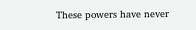These powers have never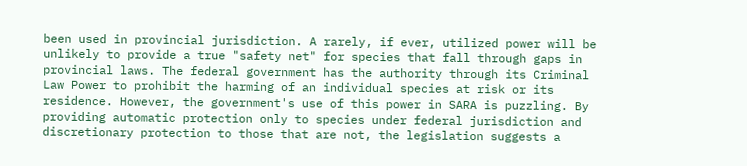been used in provincial jurisdiction. A rarely, if ever, utilized power will be unlikely to provide a true "safety net" for species that fall through gaps in provincial laws. The federal government has the authority through its Criminal Law Power to prohibit the harming of an individual species at risk or its residence. However, the government's use of this power in SARA is puzzling. By providing automatic protection only to species under federal jurisdiction and discretionary protection to those that are not, the legislation suggests a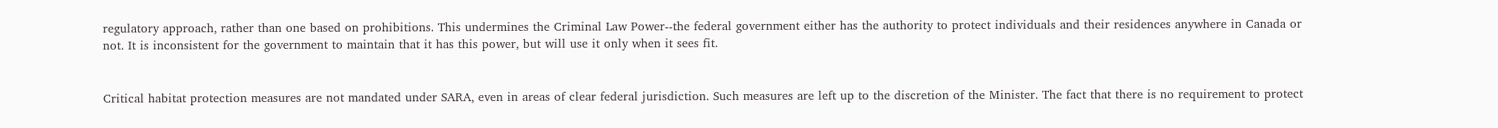regulatory approach, rather than one based on prohibitions. This undermines the Criminal Law Power--the federal government either has the authority to protect individuals and their residences anywhere in Canada or not. It is inconsistent for the government to maintain that it has this power, but will use it only when it sees fit.


Critical habitat protection measures are not mandated under SARA, even in areas of clear federal jurisdiction. Such measures are left up to the discretion of the Minister. The fact that there is no requirement to protect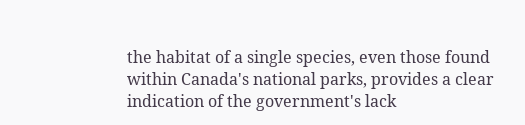the habitat of a single species, even those found within Canada's national parks, provides a clear indication of the government's lack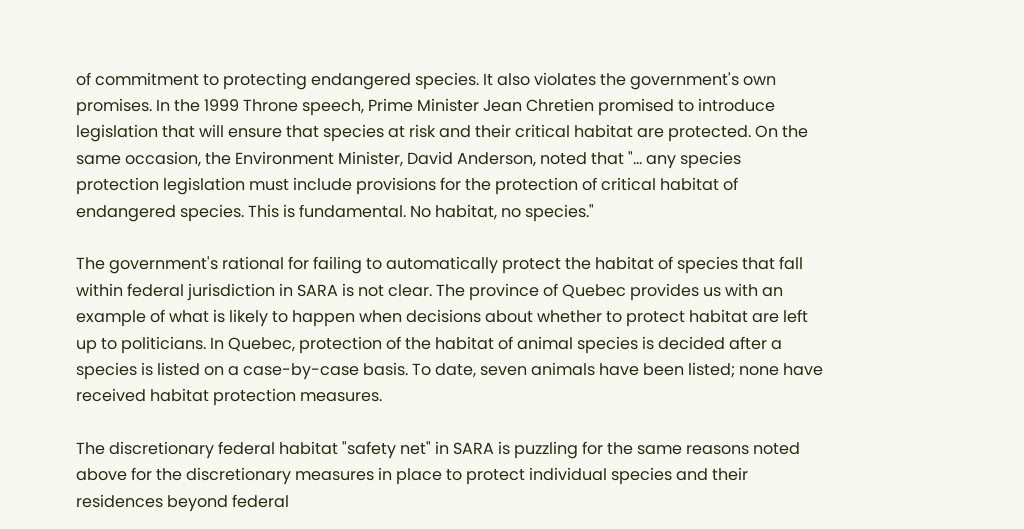of commitment to protecting endangered species. It also violates the government's own promises. In the 1999 Throne speech, Prime Minister Jean Chretien promised to introduce legislation that will ensure that species at risk and their critical habitat are protected. On the same occasion, the Environment Minister, David Anderson, noted that "... any species protection legislation must include provisions for the protection of critical habitat of endangered species. This is fundamental. No habitat, no species."

The government's rational for failing to automatically protect the habitat of species that fall within federal jurisdiction in SARA is not clear. The province of Quebec provides us with an example of what is likely to happen when decisions about whether to protect habitat are left up to politicians. In Quebec, protection of the habitat of animal species is decided after a species is listed on a case-by-case basis. To date, seven animals have been listed; none have received habitat protection measures.

The discretionary federal habitat "safety net" in SARA is puzzling for the same reasons noted above for the discretionary measures in place to protect individual species and their residences beyond federal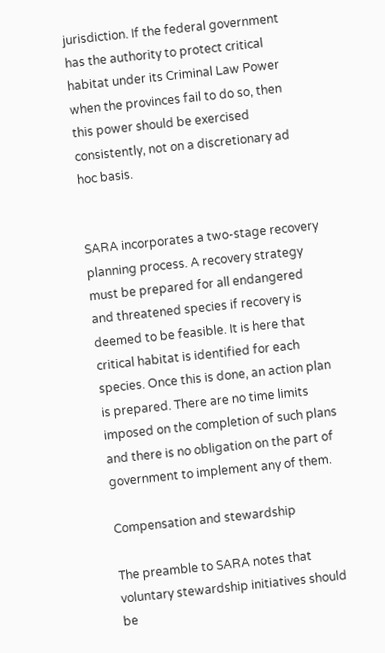jurisdiction. If the federal government has the authority to protect critical habitat under its Criminal Law Power when the provinces fail to do so, then this power should be exercised consistently, not on a discretionary ad hoc basis.


SARA incorporates a two-stage recovery planning process. A recovery strategy must be prepared for all endangered and threatened species if recovery is deemed to be feasible. It is here that critical habitat is identified for each species. Once this is done, an action plan is prepared. There are no time limits imposed on the completion of such plans and there is no obligation on the part of government to implement any of them.

Compensation and stewardship

The preamble to SARA notes that voluntary stewardship initiatives should be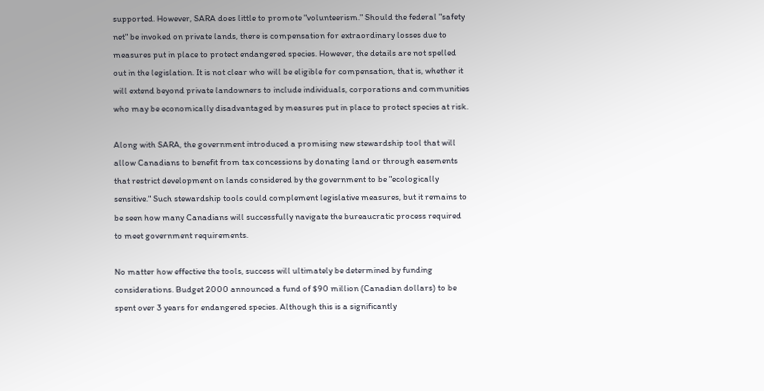supported. However, SARA does little to promote "volunteerism." Should the federal "safety net" be invoked on private lands, there is compensation for extraordinary losses due to measures put in place to protect endangered species. However, the details are not spelled out in the legislation. It is not clear who will be eligible for compensation, that is, whether it will extend beyond private landowners to include individuals, corporations and communities who may be economically disadvantaged by measures put in place to protect species at risk.

Along with SARA, the government introduced a promising new stewardship tool that will allow Canadians to benefit from tax concessions by donating land or through easements that restrict development on lands considered by the government to be "ecologically sensitive." Such stewardship tools could complement legislative measures, but it remains to be seen how many Canadians will successfully navigate the bureaucratic process required to meet government requirements.

No matter how effective the tools, success will ultimately be determined by funding considerations. Budget 2000 announced a fund of $90 million (Canadian dollars) to be spent over 3 years for endangered species. Although this is a significantly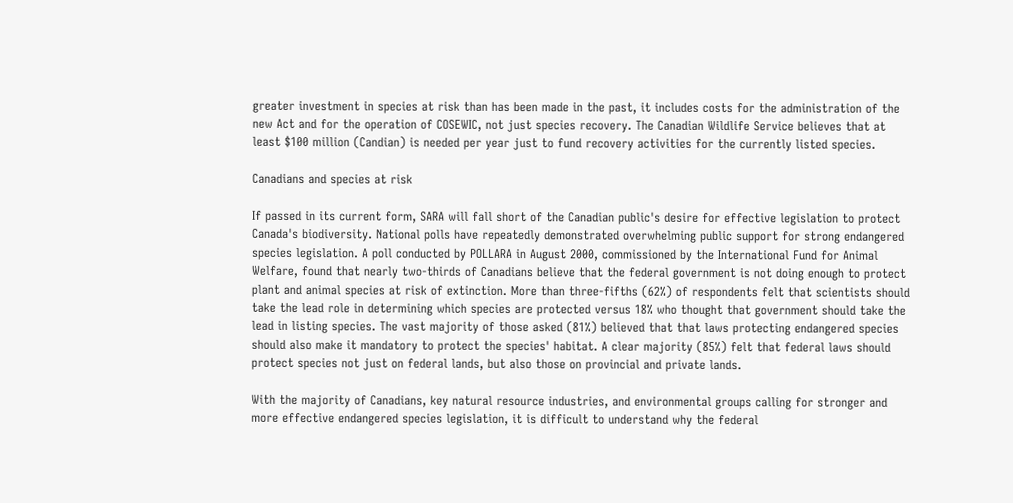greater investment in species at risk than has been made in the past, it includes costs for the administration of the new Act and for the operation of COSEWIC, not just species recovery. The Canadian Wildlife Service believes that at least $100 million (Candian) is needed per year just to fund recovery activities for the currently listed species.

Canadians and species at risk

If passed in its current form, SARA will fall short of the Canadian public's desire for effective legislation to protect Canada's biodiversity. National polls have repeatedly demonstrated overwhelming public support for strong endangered species legislation. A poll conducted by POLLARA in August 2000, commissioned by the International Fund for Animal Welfare, found that nearly two-thirds of Canadians believe that the federal government is not doing enough to protect plant and animal species at risk of extinction. More than three-fifths (62%) of respondents felt that scientists should take the lead role in determining which species are protected versus 18% who thought that government should take the lead in listing species. The vast majority of those asked (81%) believed that that laws protecting endangered species should also make it mandatory to protect the species' habitat. A clear majority (85%) felt that federal laws should protect species not just on federal lands, but also those on provincial and private lands.

With the majority of Canadians, key natural resource industries, and environmental groups calling for stronger and more effective endangered species legislation, it is difficult to understand why the federal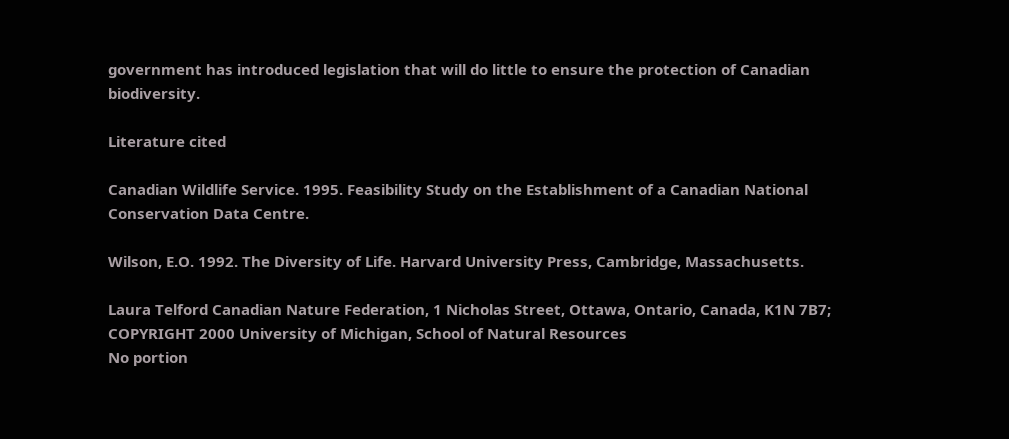government has introduced legislation that will do little to ensure the protection of Canadian biodiversity.

Literature cited

Canadian Wildlife Service. 1995. Feasibility Study on the Establishment of a Canadian National Conservation Data Centre.

Wilson, E.O. 1992. The Diversity of Life. Harvard University Press, Cambridge, Massachusetts.

Laura Telford Canadian Nature Federation, 1 Nicholas Street, Ottawa, Ontario, Canada, K1N 7B7;
COPYRIGHT 2000 University of Michigan, School of Natural Resources
No portion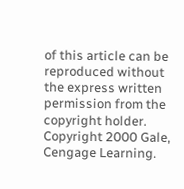of this article can be reproduced without the express written permission from the copyright holder.
Copyright 2000 Gale, Cengage Learning.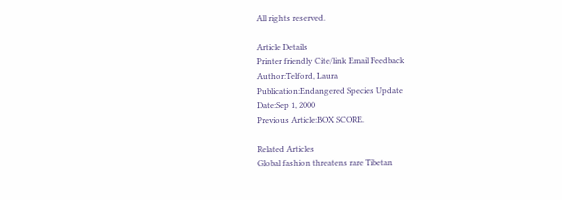All rights reserved.

Article Details
Printer friendly Cite/link Email Feedback
Author:Telford, Laura
Publication:Endangered Species Update
Date:Sep 1, 2000
Previous Article:BOX SCORE.

Related Articles
Global fashion threatens rare Tibetan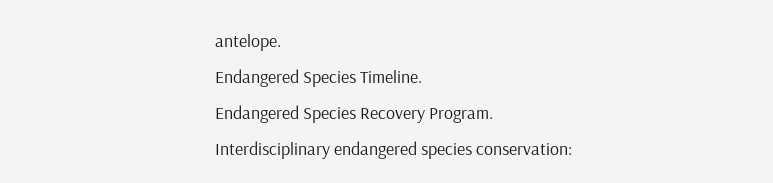antelope.
Endangered Species Timeline.
Endangered Species Recovery Program.
Interdisciplinary endangered species conservation: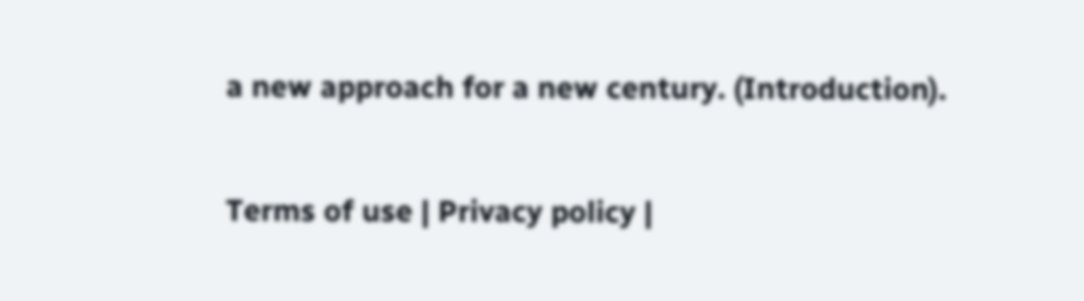a new approach for a new century. (Introduction).

Terms of use | Privacy policy |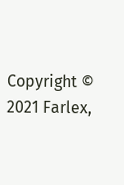Copyright © 2021 Farlex,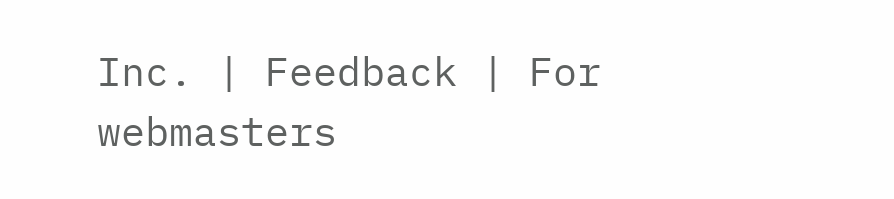Inc. | Feedback | For webmasters